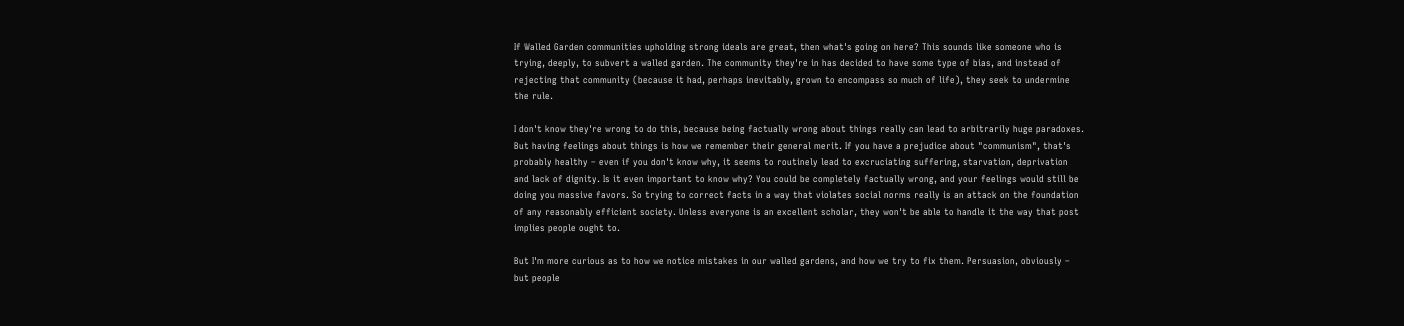If Walled Garden communities upholding strong ideals are great, then what's going on here? This sounds like someone who is trying, deeply, to subvert a walled garden. The community they're in has decided to have some type of bias, and instead of rejecting that community (because it had, perhaps inevitably, grown to encompass so much of life), they seek to undermine the rule.

I don't know they're wrong to do this, because being factually wrong about things really can lead to arbitrarily huge paradoxes. But having feelings about things is how we remember their general merit. If you have a prejudice about "communism", that's probably healthy – even if you don't know why, it seems to routinely lead to excruciating suffering, starvation, deprivation and lack of dignity. Is it even important to know why? You could be completely factually wrong, and your feelings would still be doing you massive favors. So trying to correct facts in a way that violates social norms really is an attack on the foundation of any reasonably efficient society. Unless everyone is an excellent scholar, they won't be able to handle it the way that post implies people ought to.

But I'm more curious as to how we notice mistakes in our walled gardens, and how we try to fix them. Persuasion, obviously – but people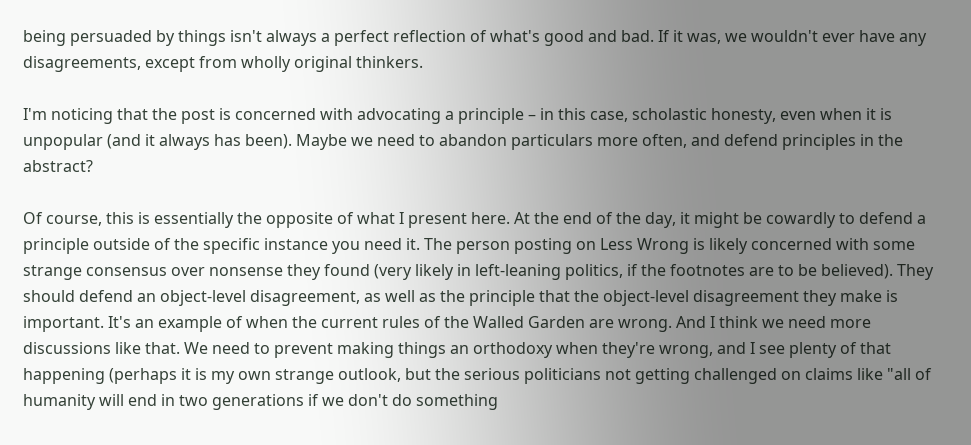being persuaded by things isn't always a perfect reflection of what's good and bad. If it was, we wouldn't ever have any disagreements, except from wholly original thinkers.

I'm noticing that the post is concerned with advocating a principle – in this case, scholastic honesty, even when it is unpopular (and it always has been). Maybe we need to abandon particulars more often, and defend principles in the abstract?

Of course, this is essentially the opposite of what I present here. At the end of the day, it might be cowardly to defend a principle outside of the specific instance you need it. The person posting on Less Wrong is likely concerned with some strange consensus over nonsense they found (very likely in left-leaning politics, if the footnotes are to be believed). They should defend an object-level disagreement, as well as the principle that the object-level disagreement they make is important. It's an example of when the current rules of the Walled Garden are wrong. And I think we need more discussions like that. We need to prevent making things an orthodoxy when they're wrong, and I see plenty of that happening (perhaps it is my own strange outlook, but the serious politicians not getting challenged on claims like "all of humanity will end in two generations if we don't do something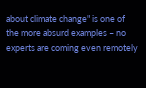about climate change" is one of the more absurd examples – no experts are coming even remotely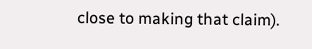close to making that claim).